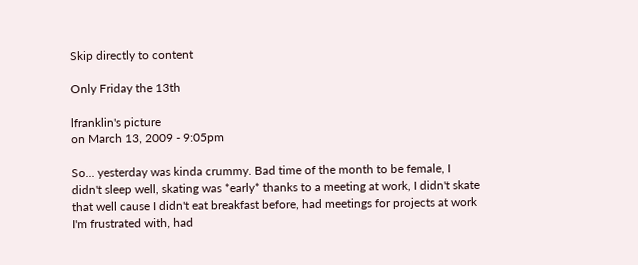Skip directly to content

Only Friday the 13th

lfranklin's picture
on March 13, 2009 - 9:05pm

So... yesterday was kinda crummy. Bad time of the month to be female, I didn't sleep well, skating was *early* thanks to a meeting at work, I didn't skate that well cause I didn't eat breakfast before, had meetings for projects at work I'm frustrated with, had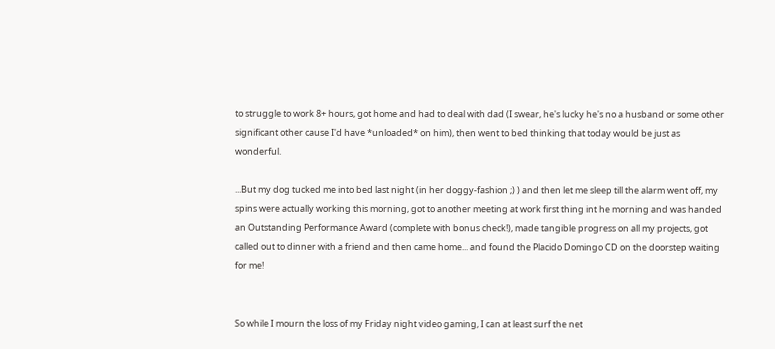to struggle to work 8+ hours, got home and had to deal with dad (I swear, he's lucky he's no a husband or some other significant other cause I'd have *unloaded* on him), then went to bed thinking that today would be just as wonderful.

...But my dog tucked me into bed last night (in her doggy-fashion ;) ) and then let me sleep till the alarm went off, my spins were actually working this morning, got to another meeting at work first thing int he morning and was handed an Outstanding Performance Award (complete with bonus check!), made tangible progress on all my projects, got called out to dinner with a friend and then came home... and found the Placido Domingo CD on the doorstep waiting for me!


So while I mourn the loss of my Friday night video gaming, I can at least surf the net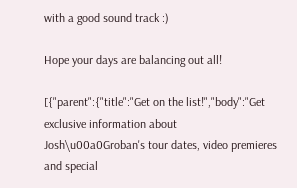with a good sound track :)

Hope your days are balancing out all!

[{"parent":{"title":"Get on the list!","body":"Get exclusive information about Josh\u00a0Groban's tour dates, video premieres and special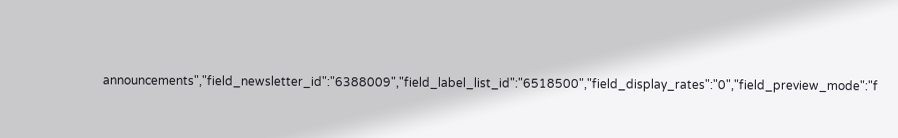announcements","field_newsletter_id":"6388009","field_label_list_id":"6518500","field_display_rates":"0","field_preview_mode":"f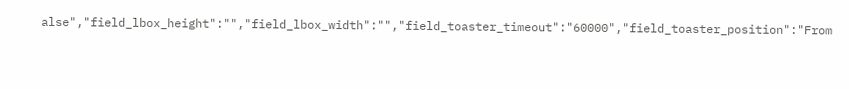alse","field_lbox_height":"","field_lbox_width":"","field_toaster_timeout":"60000","field_toaster_position":"From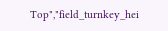Top","field_turnkey_hei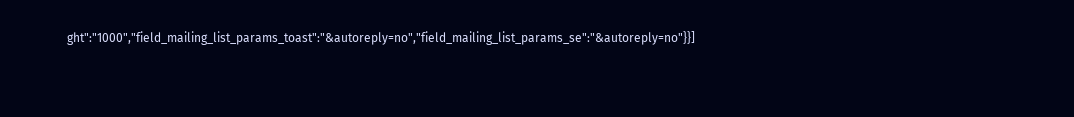ght":"1000","field_mailing_list_params_toast":"&autoreply=no","field_mailing_list_params_se":"&autoreply=no"}}]